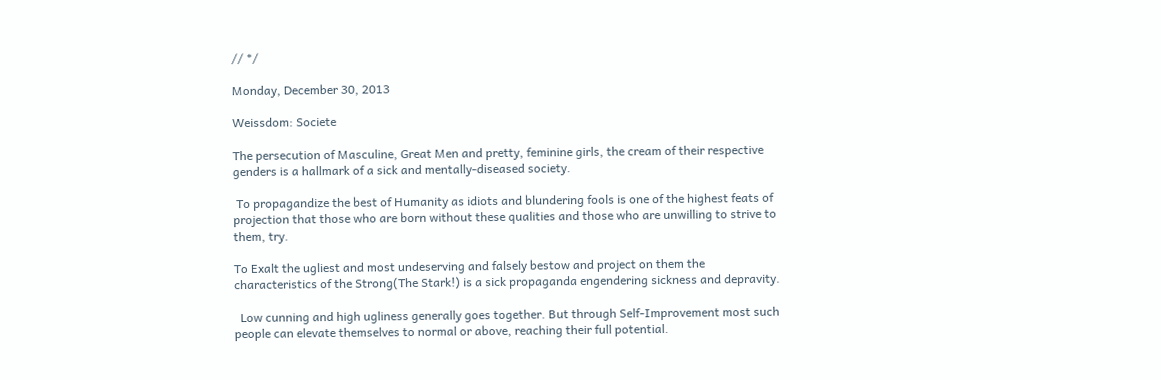// */

Monday, December 30, 2013

Weissdom: Societe

The persecution of Masculine, Great Men and pretty, feminine girls, the cream of their respective genders is a hallmark of a sick and mentally-diseased society.

 To propagandize the best of Humanity as idiots and blundering fools is one of the highest feats of projection that those who are born without these qualities and those who are unwilling to strive to them, try.

To Exalt the ugliest and most undeserving and falsely bestow and project on them the characteristics of the Strong(The Stark!) is a sick propaganda engendering sickness and depravity.

  Low cunning and high ugliness generally goes together. But through Self-Improvement most such people can elevate themselves to normal or above, reaching their full potential.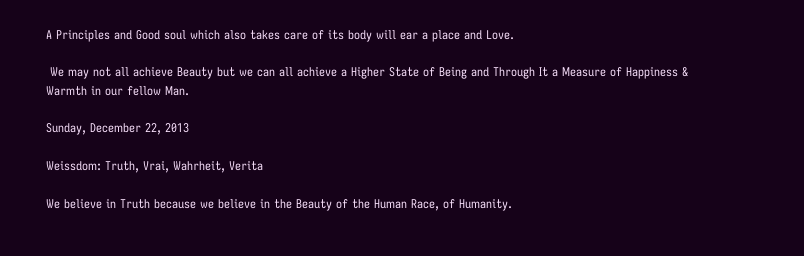A Principles and Good soul which also takes care of its body will ear a place and Love.

 We may not all achieve Beauty but we can all achieve a Higher State of Being and Through It a Measure of Happiness & Warmth in our fellow Man.

Sunday, December 22, 2013

Weissdom: Truth, Vrai, Wahrheit, Verita

We believe in Truth because we believe in the Beauty of the Human Race, of Humanity.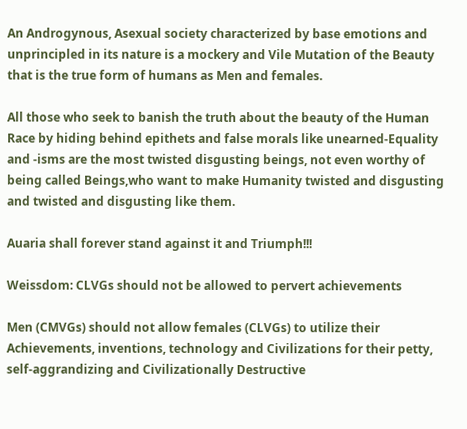An Androgynous, Asexual society characterized by base emotions and unprincipled in its nature is a mockery and Vile Mutation of the Beauty that is the true form of humans as Men and females.

All those who seek to banish the truth about the beauty of the Human Race by hiding behind epithets and false morals like unearned-Equality and -isms are the most twisted disgusting beings, not even worthy of being called Beings,who want to make Humanity twisted and disgusting and twisted and disgusting like them.

Auaria shall forever stand against it and Triumph!!!

Weissdom: CLVGs should not be allowed to pervert achievements

Men (CMVGs) should not allow females (CLVGs) to utilize their Achievements, inventions, technology and Civilizations for their petty, self-aggrandizing and Civilizationally Destructive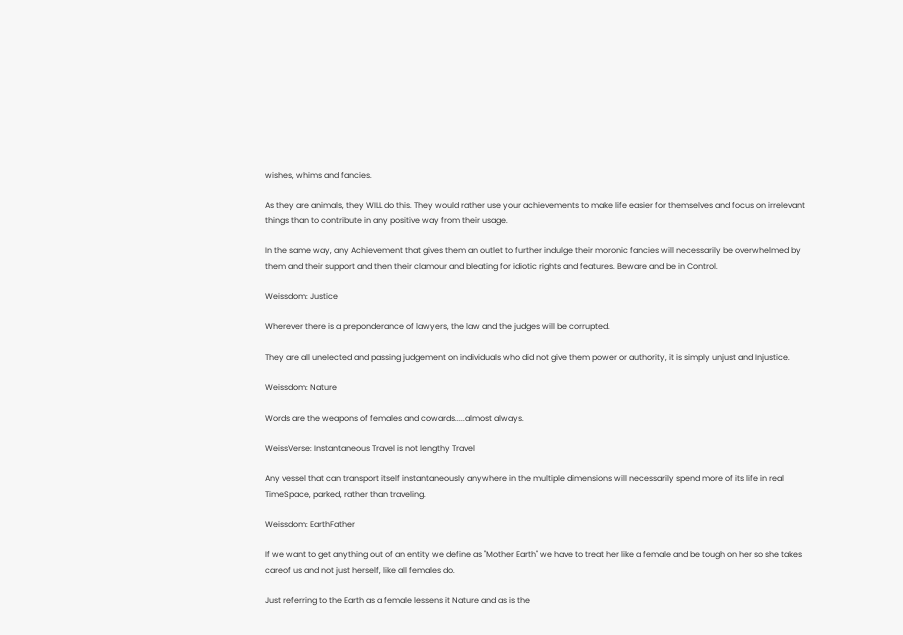wishes, whims and fancies.

As they are animals, they WILL do this. They would rather use your achievements to make life easier for themselves and focus on irrelevant things than to contribute in any positive way from their usage.

In the same way, any Achievement that gives them an outlet to further indulge their moronic fancies will necessarily be overwhelmed by them and their support and then their clamour and bleating for idiotic rights and features. Beware and be in Control.

Weissdom: Justice

Wherever there is a preponderance of lawyers, the law and the judges will be corrupted.

They are all unelected and passing judgement on individuals who did not give them power or authority, it is simply unjust and Injustice.

Weissdom: Nature

Words are the weapons of females and cowards.....almost always.

WeissVerse: Instantaneous Travel is not lengthy Travel

Any vessel that can transport itself instantaneously anywhere in the multiple dimensions will necessarily spend more of its life in real TimeSpace, parked, rather than traveling.

Weissdom: EarthFather

If we want to get anything out of an entity we define as "Mother Earth" we have to treat her like a female and be tough on her so she takes careof us and not just herself, like all females do.

Just referring to the Earth as a female lessens it Nature and as is the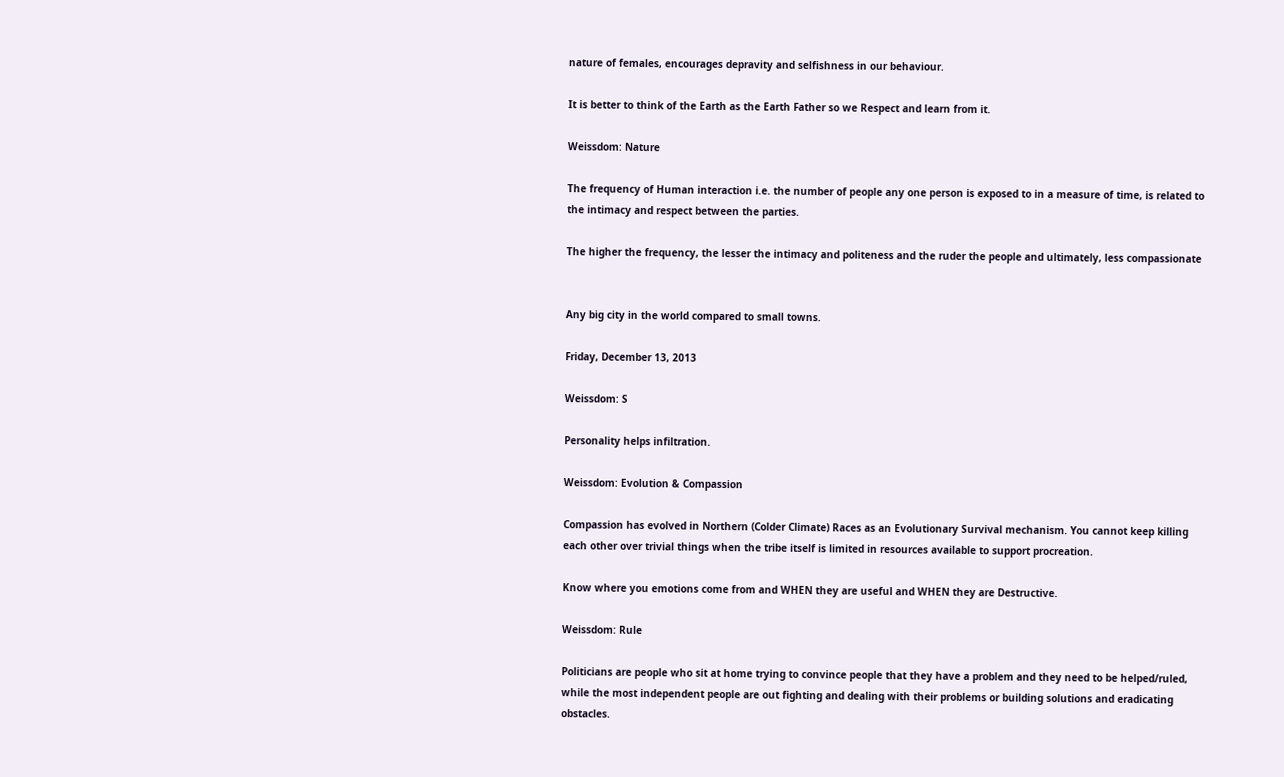nature of females, encourages depravity and selfishness in our behaviour.

It is better to think of the Earth as the Earth Father so we Respect and learn from it.

Weissdom: Nature

The frequency of Human interaction i.e. the number of people any one person is exposed to in a measure of time, is related to the intimacy and respect between the parties.

The higher the frequency, the lesser the intimacy and politeness and the ruder the people and ultimately, less compassionate


Any big city in the world compared to small towns.

Friday, December 13, 2013

Weissdom: S

Personality helps infiltration.

Weissdom: Evolution & Compassion

Compassion has evolved in Northern (Colder Climate) Races as an Evolutionary Survival mechanism. You cannot keep killing each other over trivial things when the tribe itself is limited in resources available to support procreation.

Know where you emotions come from and WHEN they are useful and WHEN they are Destructive.

Weissdom: Rule

Politicians are people who sit at home trying to convince people that they have a problem and they need to be helped/ruled, while the most independent people are out fighting and dealing with their problems or building solutions and eradicating obstacles.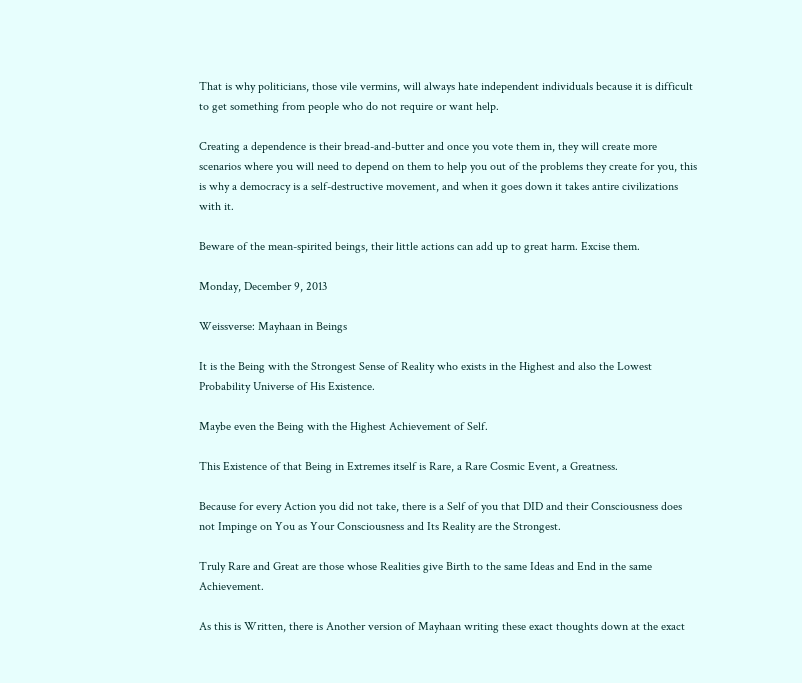That is why politicians, those vile vermins, will always hate independent individuals because it is difficult to get something from people who do not require or want help.

Creating a dependence is their bread-and-butter and once you vote them in, they will create more scenarios where you will need to depend on them to help you out of the problems they create for you, this is why a democracy is a self-destructive movement, and when it goes down it takes antire civilizations with it.

Beware of the mean-spirited beings, their little actions can add up to great harm. Excise them.

Monday, December 9, 2013

Weissverse: Mayhaan in Beings

It is the Being with the Strongest Sense of Reality who exists in the Highest and also the Lowest Probability Universe of His Existence.

Maybe even the Being with the Highest Achievement of Self.

This Existence of that Being in Extremes itself is Rare, a Rare Cosmic Event, a Greatness.

Because for every Action you did not take, there is a Self of you that DID and their Consciousness does not Impinge on You as Your Consciousness and Its Reality are the Strongest.

Truly Rare and Great are those whose Realities give Birth to the same Ideas and End in the same Achievement.

As this is Written, there is Another version of Mayhaan writing these exact thoughts down at the exact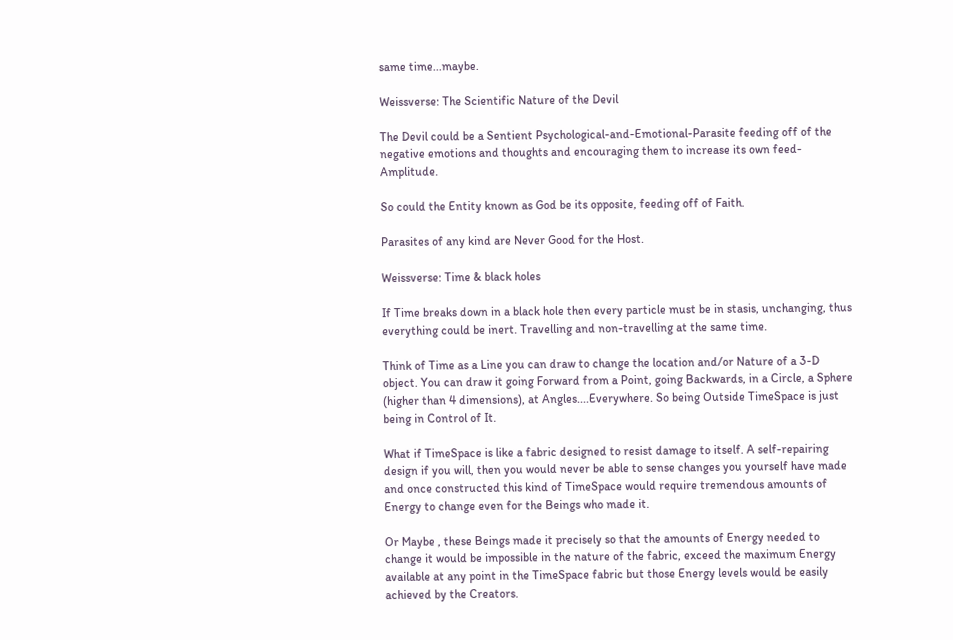same time...maybe.

Weissverse: The Scientific Nature of the Devil

The Devil could be a Sentient Psychological-and-Emotional-Parasite feeding off of the negative emotions and thoughts and encouraging them to increase its own feed-Amplitude.

So could the Entity known as God be its opposite, feeding off of Faith.

Parasites of any kind are Never Good for the Host.

Weissverse: Time & black holes

If Time breaks down in a black hole then every particle must be in stasis, unchanging, thus everything could be inert. Travelling and non-travelling at the same time.

Think of Time as a Line you can draw to change the location and/or Nature of a 3-D object. You can draw it going Forward from a Point, going Backwards, in a Circle, a Sphere (higher than 4 dimensions), at Angles....Everywhere. So being Outside TimeSpace is just being in Control of It.

What if TimeSpace is like a fabric designed to resist damage to itself. A self-repairing design if you will, then you would never be able to sense changes you yourself have made and once constructed this kind of TimeSpace would require tremendous amounts of Energy to change even for the Beings who made it.

Or Maybe , these Beings made it precisely so that the amounts of Energy needed to change it would be impossible in the nature of the fabric, exceed the maximum Energy available at any point in the TimeSpace fabric but those Energy levels would be easily achieved by the Creators.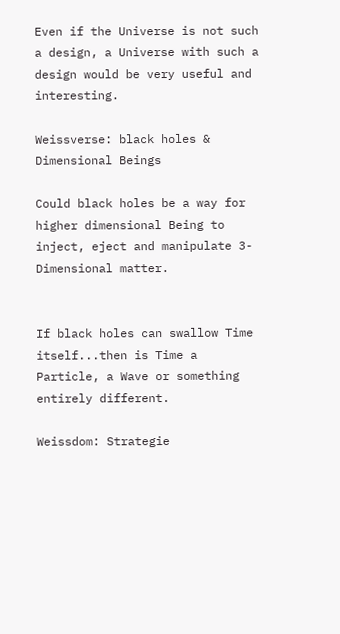Even if the Universe is not such a design, a Universe with such a design would be very useful and interesting.

Weissverse: black holes & Dimensional Beings

Could black holes be a way for higher dimensional Being to inject, eject and manipulate 3-Dimensional matter.


If black holes can swallow Time itself...then is Time a Particle, a Wave or something entirely different.

Weissdom: Strategie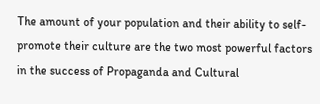The amount of your population and their ability to self-promote their culture are the two most powerful factors in the success of Propaganda and Cultural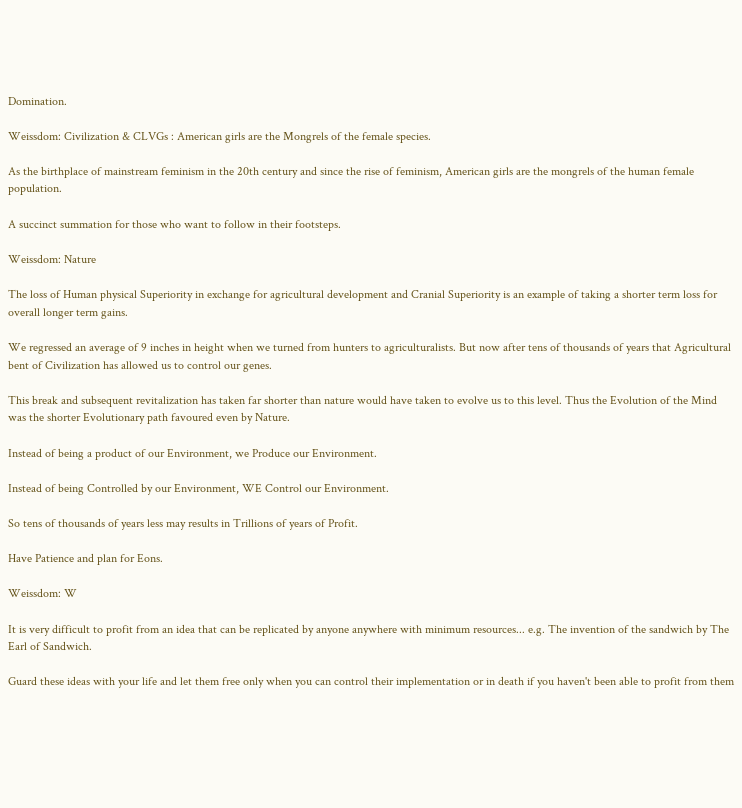Domination.

Weissdom: Civilization & CLVGs : American girls are the Mongrels of the female species.

As the birthplace of mainstream feminism in the 20th century and since the rise of feminism, American girls are the mongrels of the human female population.

A succinct summation for those who want to follow in their footsteps.

Weissdom: Nature

The loss of Human physical Superiority in exchange for agricultural development and Cranial Superiority is an example of taking a shorter term loss for overall longer term gains.

We regressed an average of 9 inches in height when we turned from hunters to agriculturalists. But now after tens of thousands of years that Agricultural bent of Civilization has allowed us to control our genes.

This break and subsequent revitalization has taken far shorter than nature would have taken to evolve us to this level. Thus the Evolution of the Mind was the shorter Evolutionary path favoured even by Nature.

Instead of being a product of our Environment, we Produce our Environment.

Instead of being Controlled by our Environment, WE Control our Environment.

So tens of thousands of years less may results in Trillions of years of Profit.

Have Patience and plan for Eons.

Weissdom: W

It is very difficult to profit from an idea that can be replicated by anyone anywhere with minimum resources... e.g. The invention of the sandwich by The Earl of Sandwich.

Guard these ideas with your life and let them free only when you can control their implementation or in death if you haven't been able to profit from them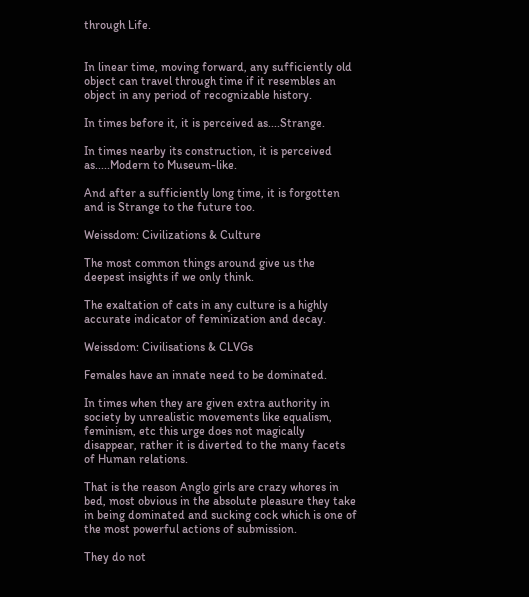through Life.


In linear time, moving forward, any sufficiently old object can travel through time if it resembles an object in any period of recognizable history.

In times before it, it is perceived as....Strange.

In times nearby its construction, it is perceived as.....Modern to Museum-like.

And after a sufficiently long time, it is forgotten and is Strange to the future too.

Weissdom: Civilizations & Culture

The most common things around give us the deepest insights if we only think.

The exaltation of cats in any culture is a highly accurate indicator of feminization and decay.

Weissdom: Civilisations & CLVGs

Females have an innate need to be dominated.

In times when they are given extra authority in society by unrealistic movements like equalism, feminism, etc this urge does not magically disappear, rather it is diverted to the many facets of Human relations.

That is the reason Anglo girls are crazy whores in bed, most obvious in the absolute pleasure they take in being dominated and sucking cock which is one of the most powerful actions of submission.

They do not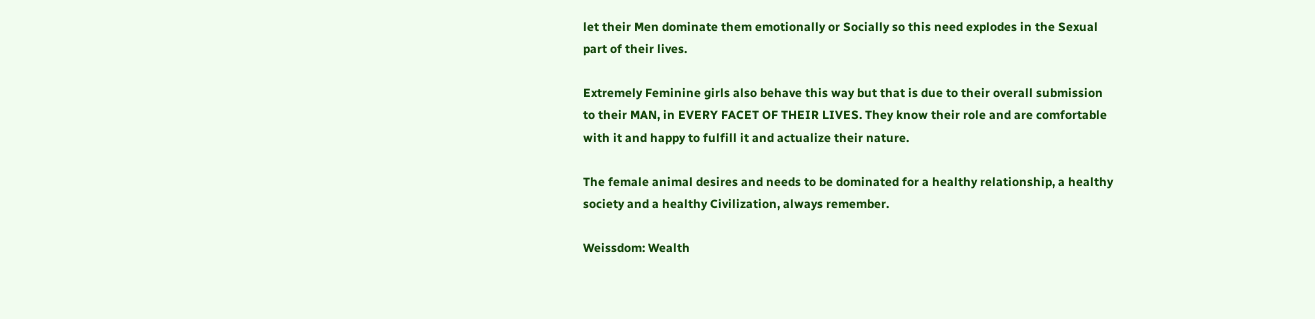let their Men dominate them emotionally or Socially so this need explodes in the Sexual part of their lives.

Extremely Feminine girls also behave this way but that is due to their overall submission to their MAN, in EVERY FACET OF THEIR LIVES. They know their role and are comfortable with it and happy to fulfill it and actualize their nature.

The female animal desires and needs to be dominated for a healthy relationship, a healthy society and a healthy Civilization, always remember.

Weissdom: Wealth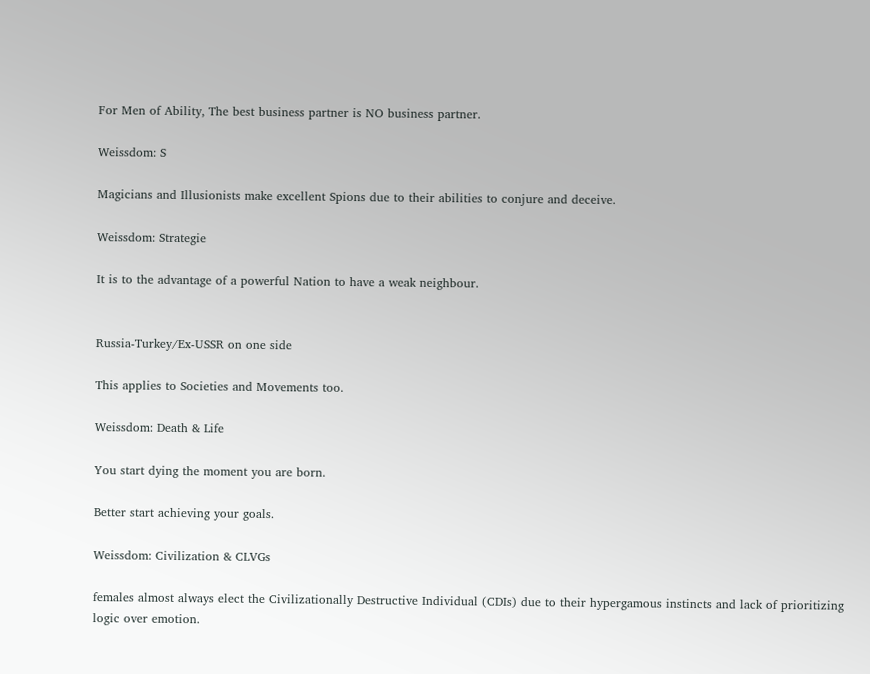For Men of Ability, The best business partner is NO business partner.

Weissdom: S

Magicians and Illusionists make excellent Spions due to their abilities to conjure and deceive.

Weissdom: Strategie

It is to the advantage of a powerful Nation to have a weak neighbour.


Russia-Turkey/Ex-USSR on one side

This applies to Societies and Movements too.

Weissdom: Death & Life

You start dying the moment you are born.

Better start achieving your goals.

Weissdom: Civilization & CLVGs

females almost always elect the Civilizationally Destructive Individual (CDIs) due to their hypergamous instincts and lack of prioritizing logic over emotion.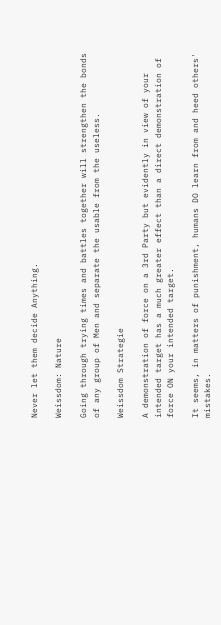Never let them decide Anything.

Weissdom: Nature

Going through trying times and battles together will strengthen the bonds of any group of Men and separate the usable from the useless.

Weissdom Strategie

A demonstration of force on a 3rd Party but evidently in view of your intended target has a much greater effect than a direct demonstration of force ON your intended target.

It seems, in matters of punishment, humans DO learn from and heed others' mistakes.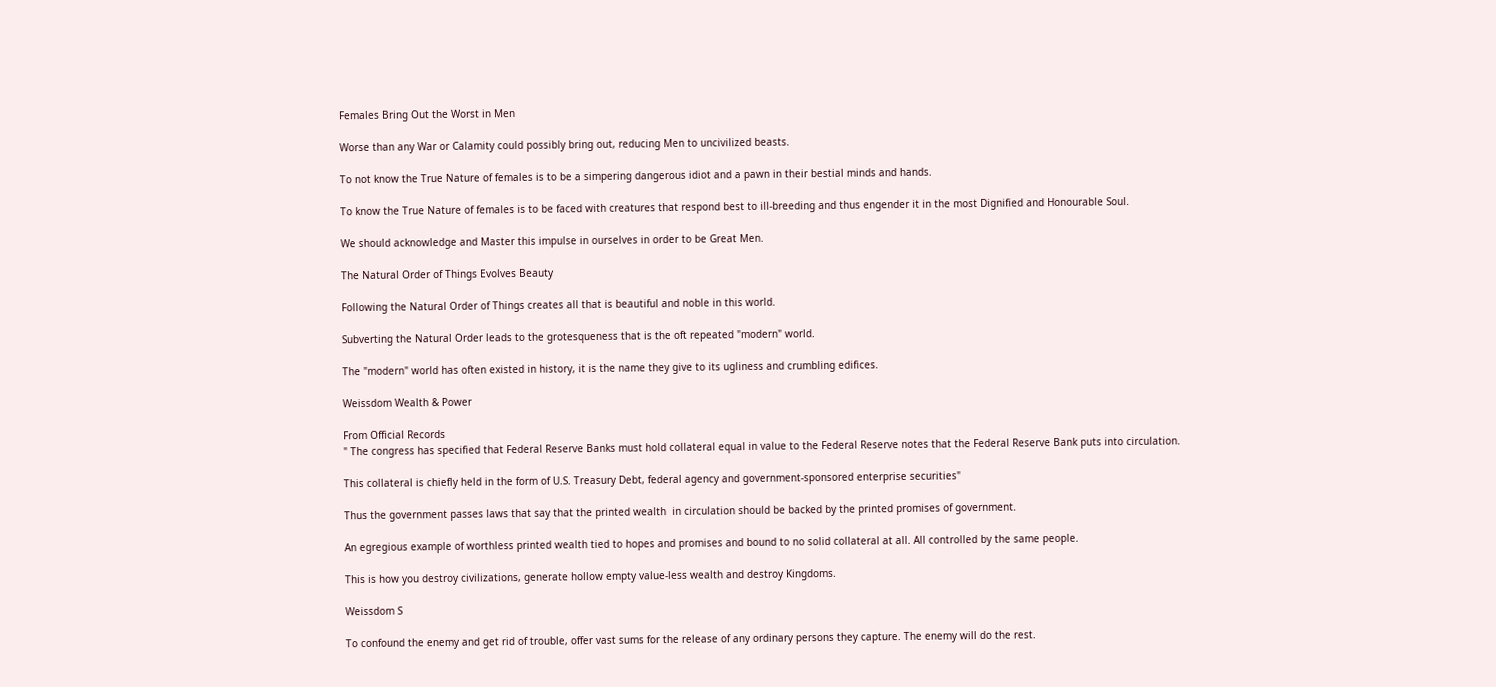Females Bring Out the Worst in Men

Worse than any War or Calamity could possibly bring out, reducing Men to uncivilized beasts.

To not know the True Nature of females is to be a simpering dangerous idiot and a pawn in their bestial minds and hands.

To know the True Nature of females is to be faced with creatures that respond best to ill-breeding and thus engender it in the most Dignified and Honourable Soul.

We should acknowledge and Master this impulse in ourselves in order to be Great Men.

The Natural Order of Things Evolves Beauty

Following the Natural Order of Things creates all that is beautiful and noble in this world.

Subverting the Natural Order leads to the grotesqueness that is the oft repeated "modern" world.

The "modern" world has often existed in history, it is the name they give to its ugliness and crumbling edifices.

Weissdom Wealth & Power

From Official Records
" The congress has specified that Federal Reserve Banks must hold collateral equal in value to the Federal Reserve notes that the Federal Reserve Bank puts into circulation.

This collateral is chiefly held in the form of U.S. Treasury Debt, federal agency and government-sponsored enterprise securities"

Thus the government passes laws that say that the printed wealth  in circulation should be backed by the printed promises of government.

An egregious example of worthless printed wealth tied to hopes and promises and bound to no solid collateral at all. All controlled by the same people.

This is how you destroy civilizations, generate hollow empty value-less wealth and destroy Kingdoms.

Weissdom S

To confound the enemy and get rid of trouble, offer vast sums for the release of any ordinary persons they capture. The enemy will do the rest.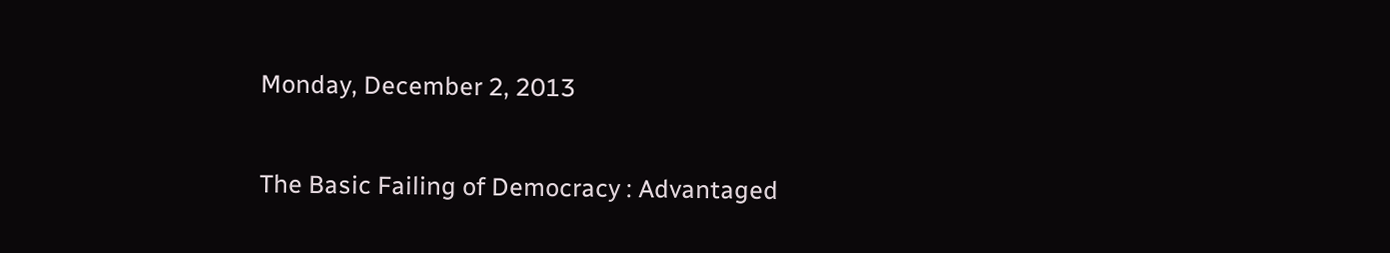Monday, December 2, 2013

The Basic Failing of Democracy : Advantaged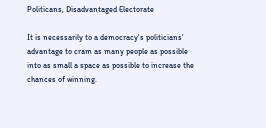Politicans, Disadvantaged Electorate

It is necessarily to a democracy's politicians' advantage to cram as many people as possible into as small a space as possible to increase the chances of winning.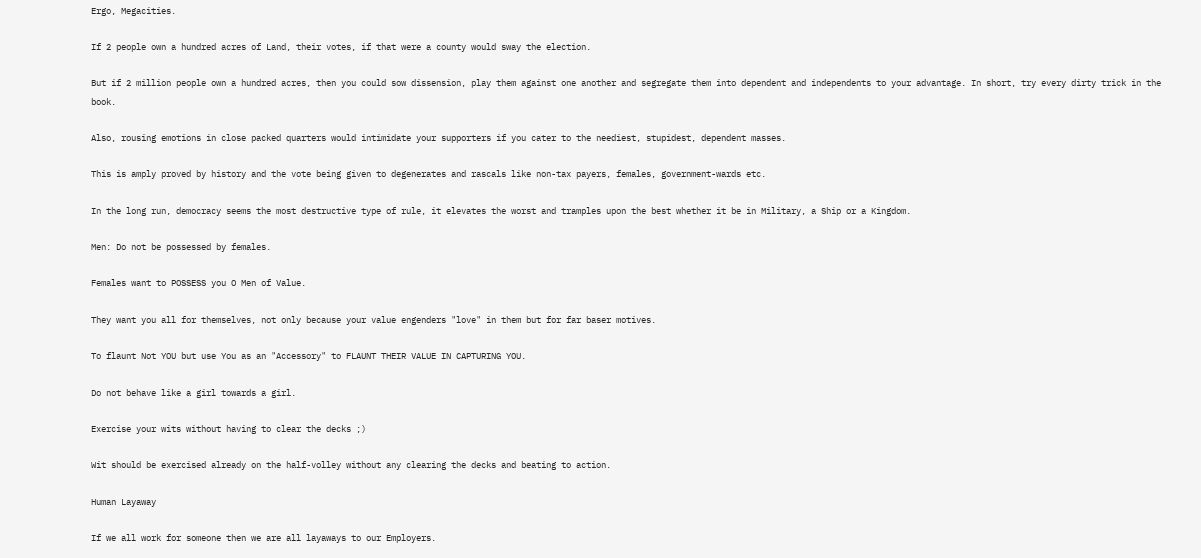Ergo, Megacities.

If 2 people own a hundred acres of Land, their votes, if that were a county would sway the election.

But if 2 million people own a hundred acres, then you could sow dissension, play them against one another and segregate them into dependent and independents to your advantage. In short, try every dirty trick in the book.

Also, rousing emotions in close packed quarters would intimidate your supporters if you cater to the neediest, stupidest, dependent masses.

This is amply proved by history and the vote being given to degenerates and rascals like non-tax payers, females, government-wards etc.

In the long run, democracy seems the most destructive type of rule, it elevates the worst and tramples upon the best whether it be in Military, a Ship or a Kingdom.

Men: Do not be possessed by females.

Females want to POSSESS you O Men of Value.

They want you all for themselves, not only because your value engenders "love" in them but for far baser motives.

To flaunt Not YOU but use You as an "Accessory" to FLAUNT THEIR VALUE IN CAPTURING YOU.

Do not behave like a girl towards a girl.

Exercise your wits without having to clear the decks ;)

Wit should be exercised already on the half-volley without any clearing the decks and beating to action.

Human Layaway

If we all work for someone then we are all layaways to our Employers.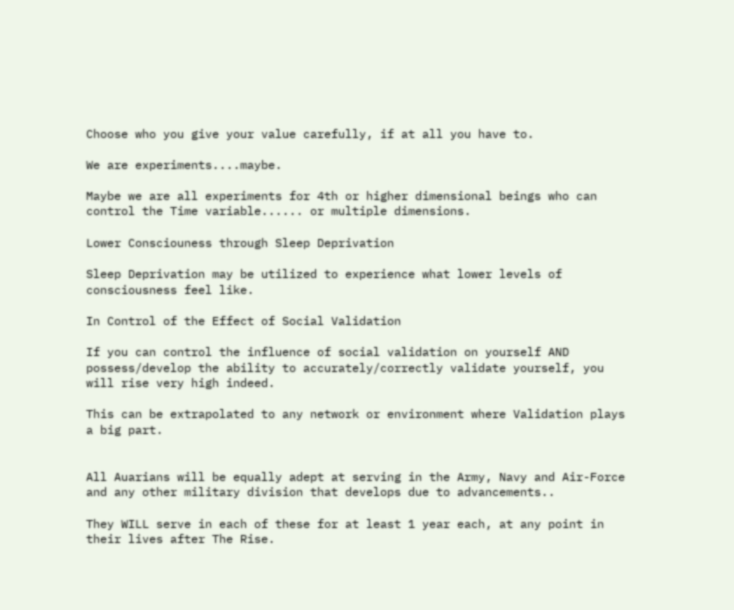Choose who you give your value carefully, if at all you have to.

We are experiments....maybe.

Maybe we are all experiments for 4th or higher dimensional beings who can control the Time variable...... or multiple dimensions.

Lower Consciouness through Sleep Deprivation

Sleep Deprivation may be utilized to experience what lower levels of consciousness feel like.

In Control of the Effect of Social Validation

If you can control the influence of social validation on yourself AND possess/develop the ability to accurately/correctly validate yourself, you will rise very high indeed.

This can be extrapolated to any network or environment where Validation plays a big part.


All Auarians will be equally adept at serving in the Army, Navy and Air-Force and any other military division that develops due to advancements..

They WILL serve in each of these for at least 1 year each, at any point in their lives after The Rise.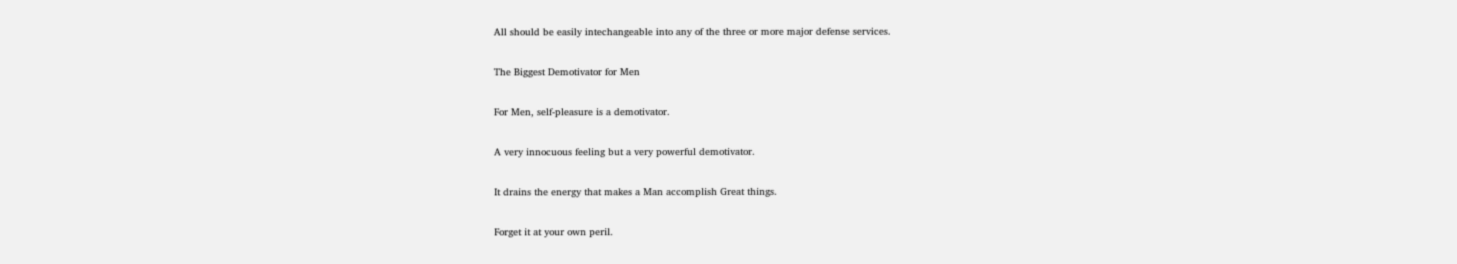All should be easily intechangeable into any of the three or more major defense services.

The Biggest Demotivator for Men

For Men, self-pleasure is a demotivator.

A very innocuous feeling but a very powerful demotivator.

It drains the energy that makes a Man accomplish Great things.

Forget it at your own peril.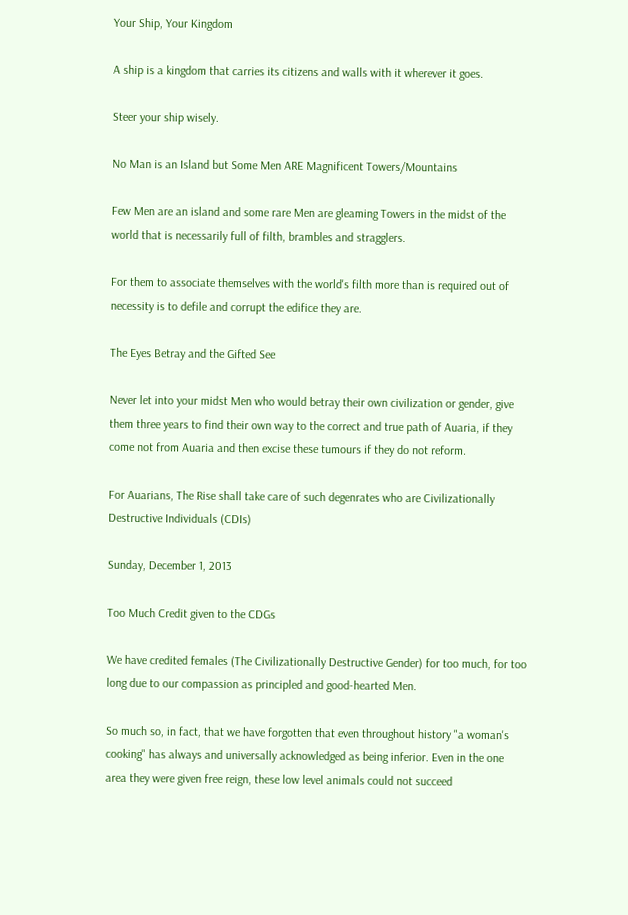Your Ship, Your Kingdom

A ship is a kingdom that carries its citizens and walls with it wherever it goes.

Steer your ship wisely.

No Man is an Island but Some Men ARE Magnificent Towers/Mountains

Few Men are an island and some rare Men are gleaming Towers in the midst of the world that is necessarily full of filth, brambles and stragglers.

For them to associate themselves with the world's filth more than is required out of necessity is to defile and corrupt the edifice they are.

The Eyes Betray and the Gifted See

Never let into your midst Men who would betray their own civilization or gender, give them three years to find their own way to the correct and true path of Auaria, if they come not from Auaria and then excise these tumours if they do not reform.

For Auarians, The Rise shall take care of such degenrates who are Civilizationally Destructive Individuals (CDIs)

Sunday, December 1, 2013

Too Much Credit given to the CDGs

We have credited females (The Civilizationally Destructive Gender) for too much, for too long due to our compassion as principled and good-hearted Men.

So much so, in fact, that we have forgotten that even throughout history "a woman's cooking" has always and universally acknowledged as being inferior. Even in the one area they were given free reign, these low level animals could not succeed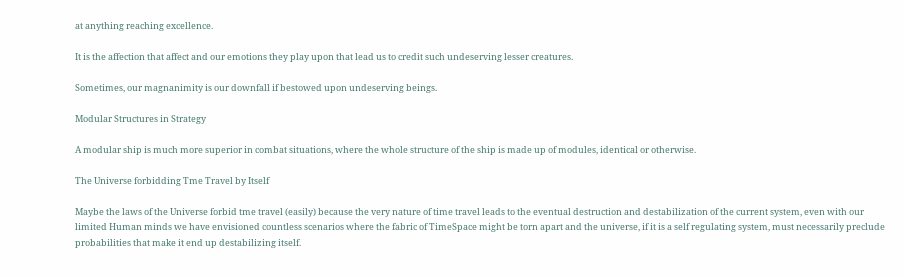at anything reaching excellence.

It is the affection that affect and our emotions they play upon that lead us to credit such undeserving lesser creatures.

Sometimes, our magnanimity is our downfall if bestowed upon undeserving beings.

Modular Structures in Strategy

A modular ship is much more superior in combat situations, where the whole structure of the ship is made up of modules, identical or otherwise.

The Universe forbidding Tme Travel by Itself

Maybe the laws of the Universe forbid tme travel (easily) because the very nature of time travel leads to the eventual destruction and destabilization of the current system, even with our limited Human minds we have envisioned countless scenarios where the fabric of TimeSpace might be torn apart and the universe, if it is a self regulating system, must necessarily preclude probabilities that make it end up destabilizing itself.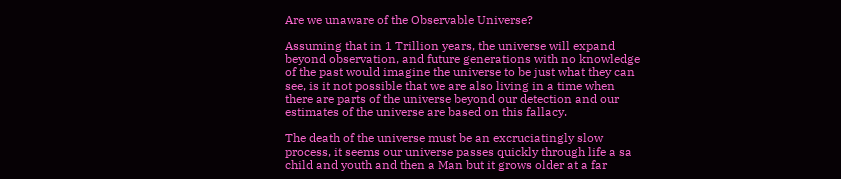Are we unaware of the Observable Universe?

Assuming that in 1 Trillion years, the universe will expand beyond observation, and future generations with no knowledge of the past would imagine the universe to be just what they can see, is it not possible that we are also living in a time when there are parts of the universe beyond our detection and our estimates of the universe are based on this fallacy.

The death of the universe must be an excruciatingly slow process, it seems our universe passes quickly through life a sa child and youth and then a Man but it grows older at a far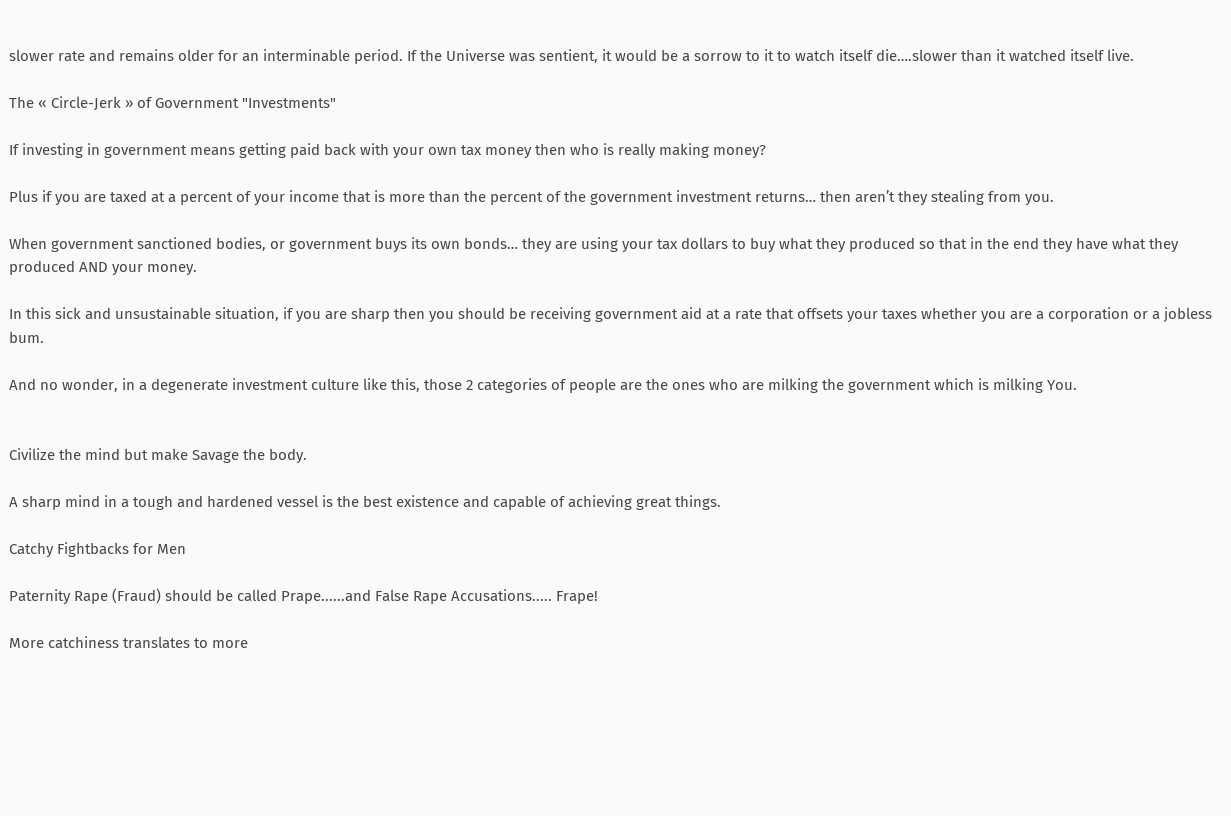slower rate and remains older for an interminable period. If the Universe was sentient, it would be a sorrow to it to watch itself die….slower than it watched itself live.

The « Circle-Jerk » of Government "Investments"

If investing in government means getting paid back with your own tax money then who is really making money?

Plus if you are taxed at a percent of your income that is more than the percent of the government investment returns… then aren’t they stealing from you.

When government sanctioned bodies, or government buys its own bonds… they are using your tax dollars to buy what they produced so that in the end they have what they produced AND your money.

In this sick and unsustainable situation, if you are sharp then you should be receiving government aid at a rate that offsets your taxes whether you are a corporation or a jobless bum.

And no wonder, in a degenerate investment culture like this, those 2 categories of people are the ones who are milking the government which is milking You.


Civilize the mind but make Savage the body.

A sharp mind in a tough and hardened vessel is the best existence and capable of achieving great things.

Catchy Fightbacks for Men

Paternity Rape (Fraud) should be called Prape......and False Rape Accusations..... Frape!

More catchiness translates to more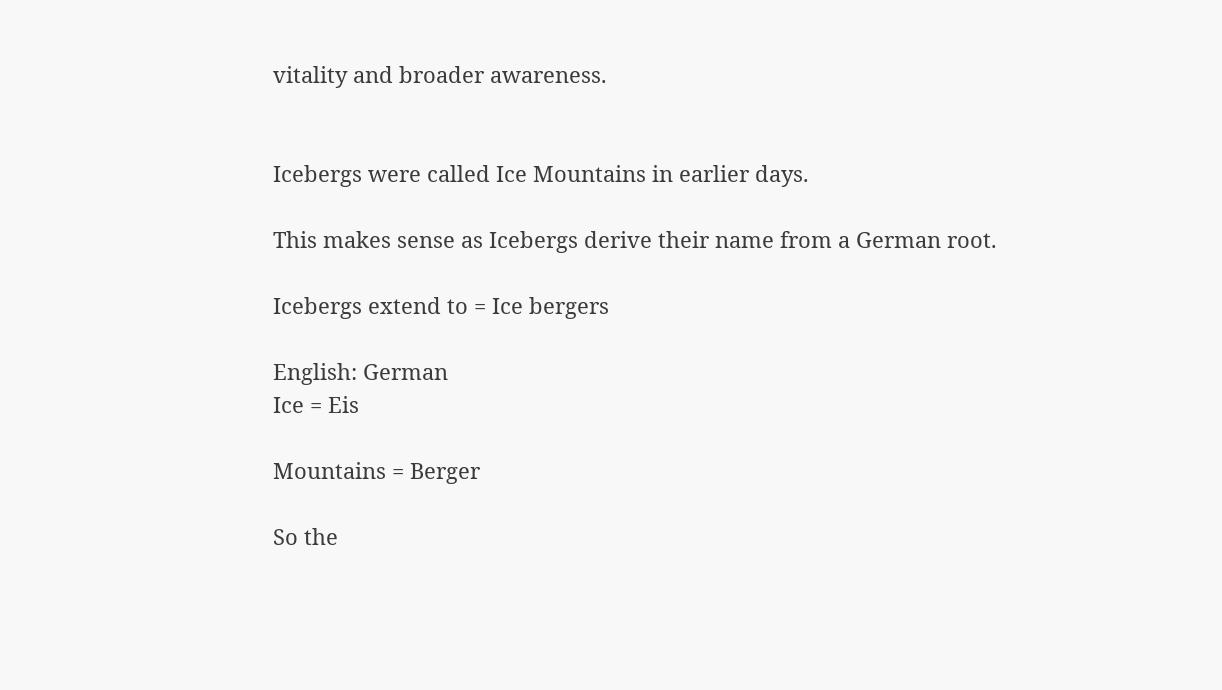vitality and broader awareness.


Icebergs were called Ice Mountains in earlier days.

This makes sense as Icebergs derive their name from a German root.

Icebergs extend to = Ice bergers

English: German
Ice = Eis

Mountains = Berger

So the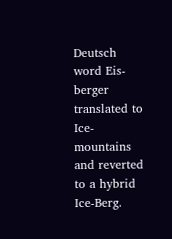Deutsch word Eis-berger translated to Ice-mountains and reverted to a hybrid Ice-Berg.